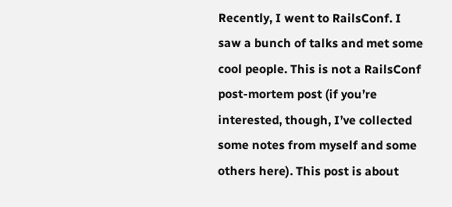Recently, I went to RailsConf. I saw a bunch of talks and met some cool people. This is not a RailsConf post-mortem post (if you’re interested, though, I’ve collected some notes from myself and some others here). This post is about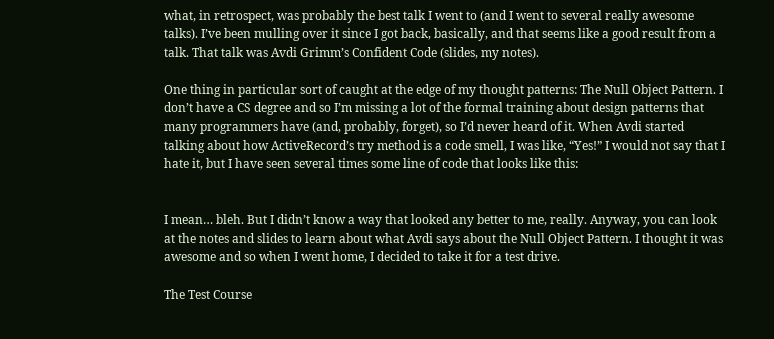what, in retrospect, was probably the best talk I went to (and I went to several really awesome talks). I’ve been mulling over it since I got back, basically, and that seems like a good result from a talk. That talk was Avdi Grimm’s Confident Code (slides, my notes).

One thing in particular sort of caught at the edge of my thought patterns: The Null Object Pattern. I don’t have a CS degree and so I’m missing a lot of the formal training about design patterns that many programmers have (and, probably, forget), so I’d never heard of it. When Avdi started talking about how ActiveRecord’s try method is a code smell, I was like, “Yes!” I would not say that I hate it, but I have seen several times some line of code that looks like this:


I mean… bleh. But I didn’t know a way that looked any better to me, really. Anyway, you can look at the notes and slides to learn about what Avdi says about the Null Object Pattern. I thought it was awesome and so when I went home, I decided to take it for a test drive.

The Test Course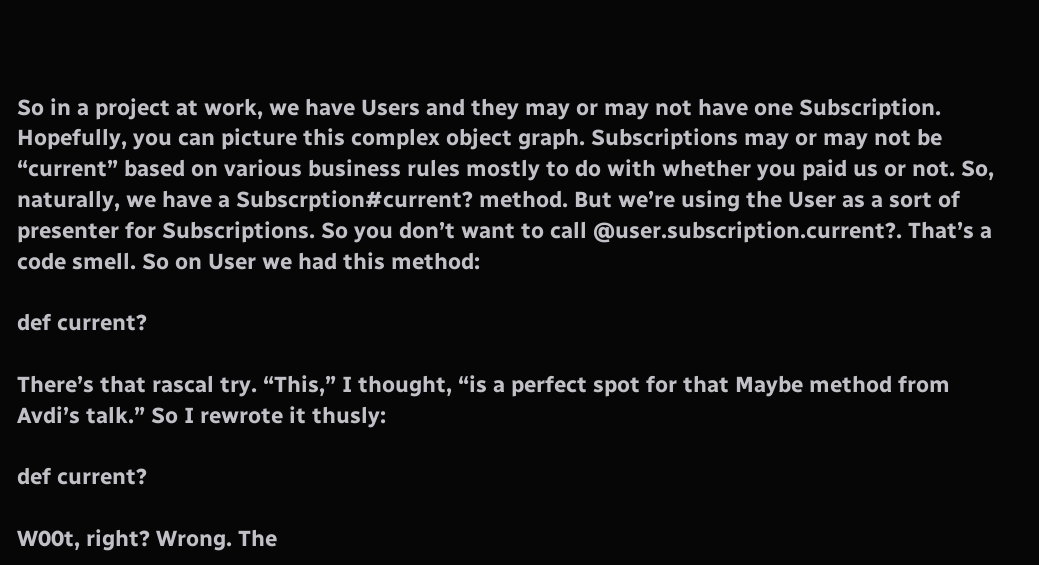So in a project at work, we have Users and they may or may not have one Subscription. Hopefully, you can picture this complex object graph. Subscriptions may or may not be “current” based on various business rules mostly to do with whether you paid us or not. So, naturally, we have a Subscrption#current? method. But we’re using the User as a sort of presenter for Subscriptions. So you don’t want to call @user.subscription.current?. That’s a code smell. So on User we had this method:

def current?

There’s that rascal try. “This,” I thought, “is a perfect spot for that Maybe method from Avdi’s talk.” So I rewrote it thusly:

def current?

W00t, right? Wrong. The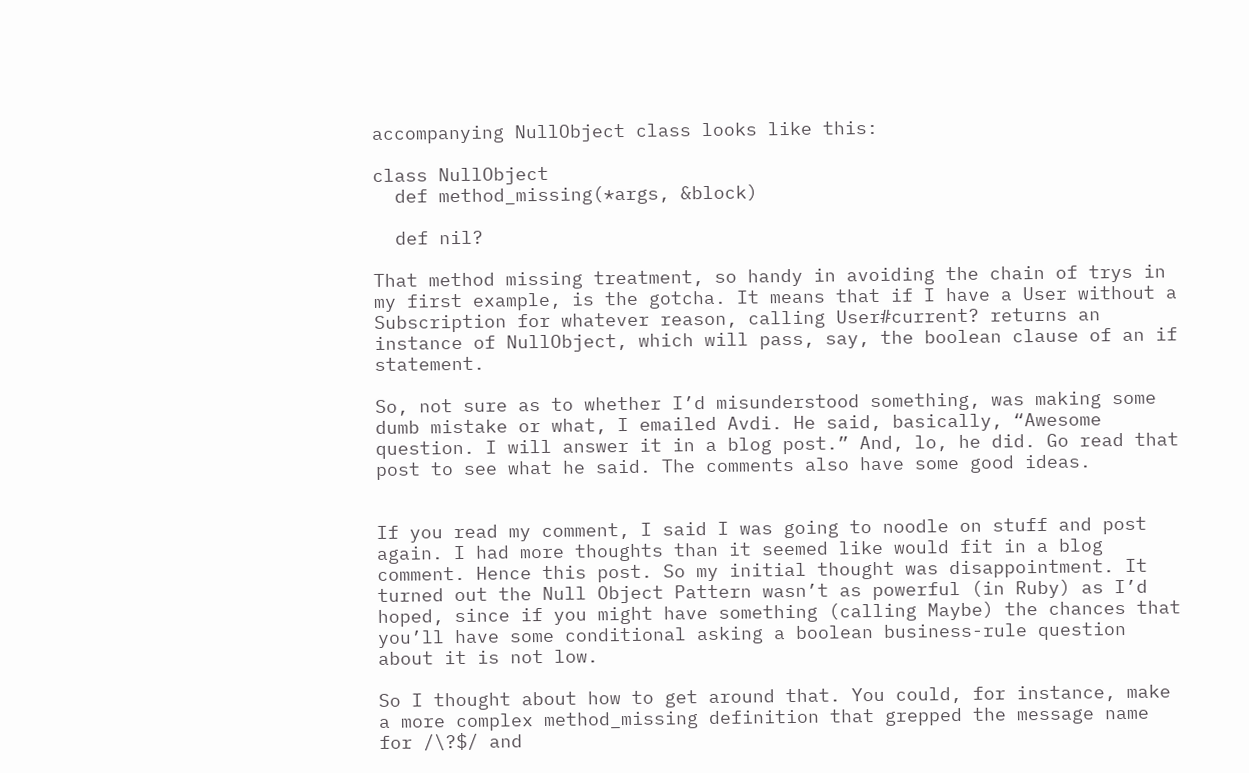accompanying NullObject class looks like this:

class NullObject
  def method_missing(*args, &block)

  def nil?

That method missing treatment, so handy in avoiding the chain of trys in my first example, is the gotcha. It means that if I have a User without a Subscription for whatever reason, calling User#current? returns an instance of NullObject, which will pass, say, the boolean clause of an if statement.

So, not sure as to whether I’d misunderstood something, was making some dumb mistake or what, I emailed Avdi. He said, basically, “Awesome question. I will answer it in a blog post.” And, lo, he did. Go read that post to see what he said. The comments also have some good ideas.


If you read my comment, I said I was going to noodle on stuff and post again. I had more thoughts than it seemed like would fit in a blog comment. Hence this post. So my initial thought was disappointment. It turned out the Null Object Pattern wasn’t as powerful (in Ruby) as I’d hoped, since if you might have something (calling Maybe) the chances that you’ll have some conditional asking a boolean business-rule question about it is not low.

So I thought about how to get around that. You could, for instance, make a more complex method_missing definition that grepped the message name for /\?$/ and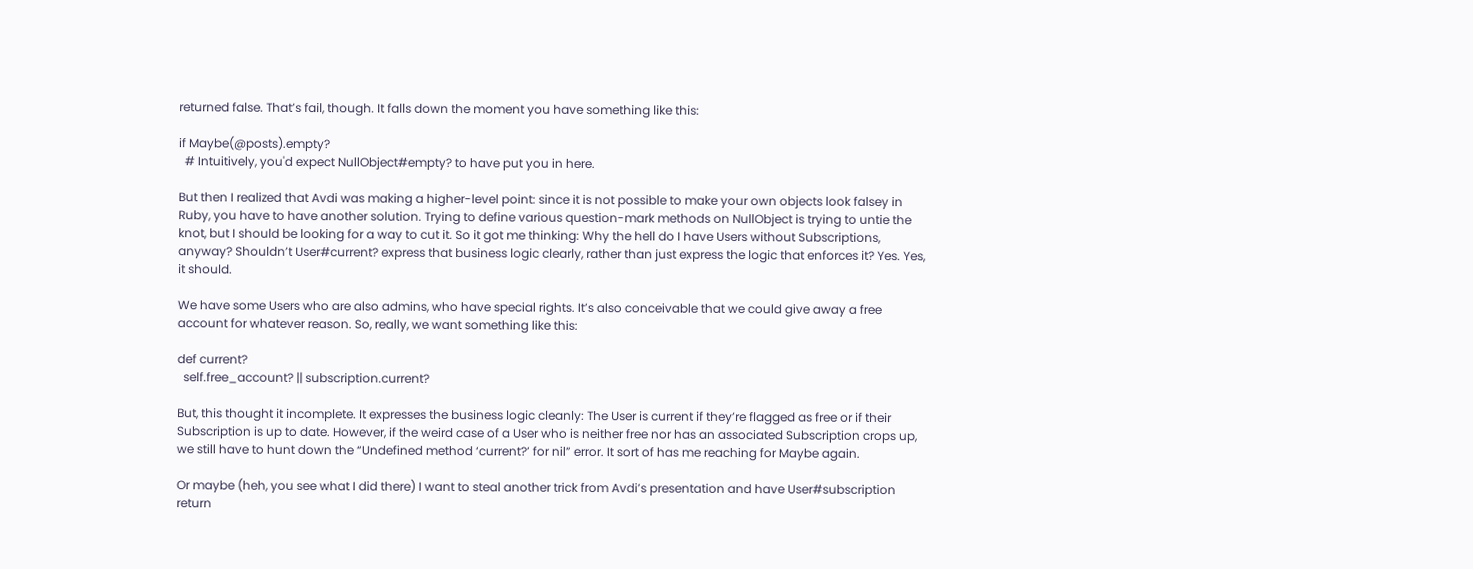returned false. That’s fail, though. It falls down the moment you have something like this:

if Maybe(@posts).empty?
  # Intuitively, you'd expect NullObject#empty? to have put you in here.

But then I realized that Avdi was making a higher-level point: since it is not possible to make your own objects look falsey in Ruby, you have to have another solution. Trying to define various question-mark methods on NullObject is trying to untie the knot, but I should be looking for a way to cut it. So it got me thinking: Why the hell do I have Users without Subscriptions, anyway? Shouldn’t User#current? express that business logic clearly, rather than just express the logic that enforces it? Yes. Yes, it should.

We have some Users who are also admins, who have special rights. It’s also conceivable that we could give away a free account for whatever reason. So, really, we want something like this:

def current?
  self.free_account? || subscription.current?

But, this thought it incomplete. It expresses the business logic cleanly: The User is current if they’re flagged as free or if their Subscription is up to date. However, if the weird case of a User who is neither free nor has an associated Subscription crops up, we still have to hunt down the “Undefined method ‘current?’ for nil” error. It sort of has me reaching for Maybe again.

Or maybe (heh, you see what I did there) I want to steal another trick from Avdi’s presentation and have User#subscription return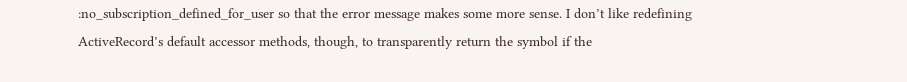:no_subscription_defined_for_user so that the error message makes some more sense. I don’t like redefining ActiveRecord’s default accessor methods, though, to transparently return the symbol if the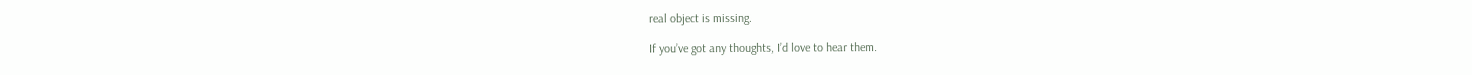real object is missing.

If you’ve got any thoughts, I’d love to hear them.